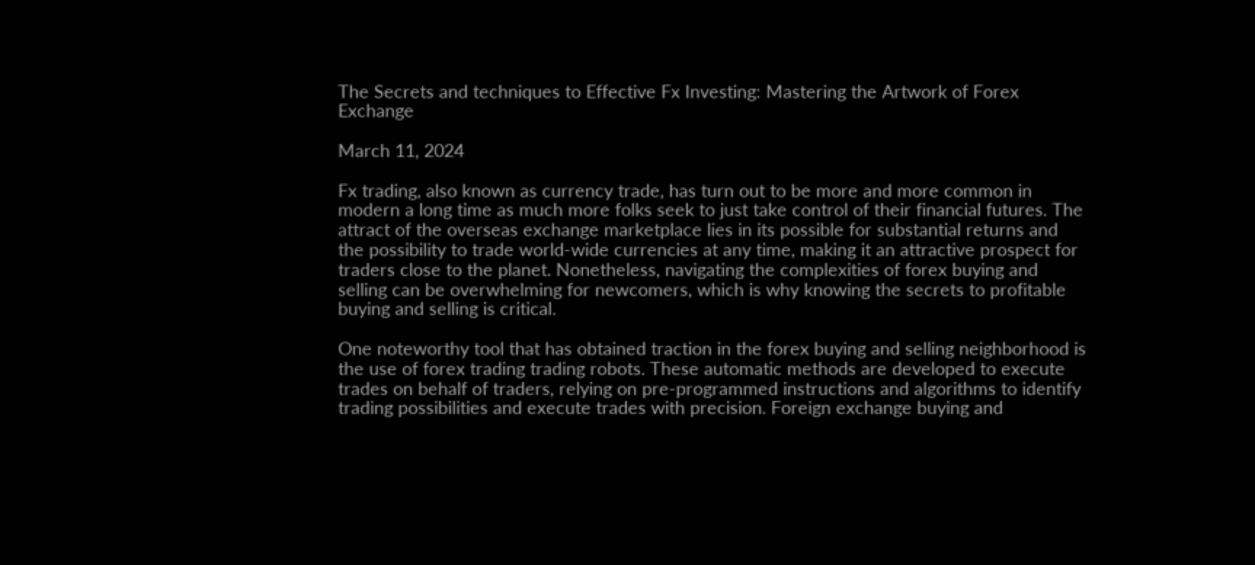The Secrets and techniques to Effective Fx Investing: Mastering the Artwork of Forex Exchange

March 11, 2024

Fx trading, also known as currency trade, has turn out to be more and more common in modern a long time as much more folks seek to just take control of their financial futures. The attract of the overseas exchange marketplace lies in its possible for substantial returns and the possibility to trade world-wide currencies at any time, making it an attractive prospect for traders close to the planet. Nonetheless, navigating the complexities of forex buying and selling can be overwhelming for newcomers, which is why knowing the secrets to profitable buying and selling is critical.

One noteworthy tool that has obtained traction in the forex buying and selling neighborhood is the use of forex trading trading robots. These automatic methods are developed to execute trades on behalf of traders, relying on pre-programmed instructions and algorithms to identify trading possibilities and execute trades with precision. Foreign exchange buying and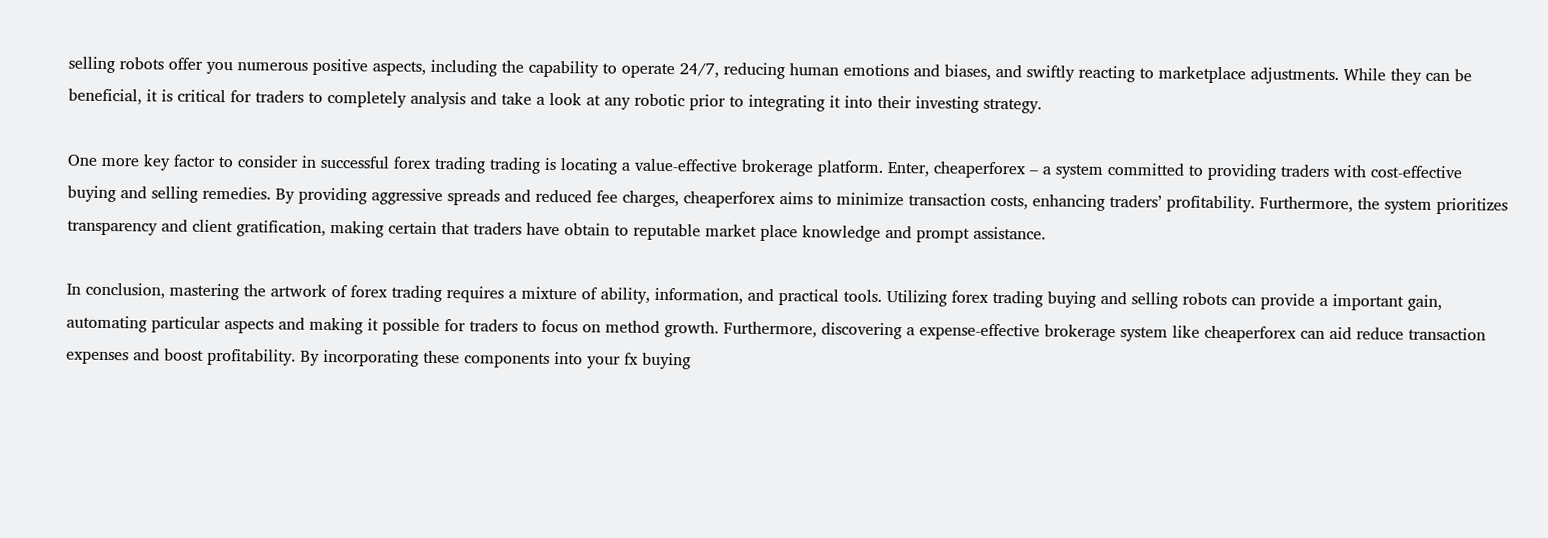selling robots offer you numerous positive aspects, including the capability to operate 24/7, reducing human emotions and biases, and swiftly reacting to marketplace adjustments. While they can be beneficial, it is critical for traders to completely analysis and take a look at any robotic prior to integrating it into their investing strategy.

One more key factor to consider in successful forex trading trading is locating a value-effective brokerage platform. Enter, cheaperforex – a system committed to providing traders with cost-effective buying and selling remedies. By providing aggressive spreads and reduced fee charges, cheaperforex aims to minimize transaction costs, enhancing traders’ profitability. Furthermore, the system prioritizes transparency and client gratification, making certain that traders have obtain to reputable market place knowledge and prompt assistance.

In conclusion, mastering the artwork of forex trading requires a mixture of ability, information, and practical tools. Utilizing forex trading buying and selling robots can provide a important gain, automating particular aspects and making it possible for traders to focus on method growth. Furthermore, discovering a expense-effective brokerage system like cheaperforex can aid reduce transaction expenses and boost profitability. By incorporating these components into your fx buying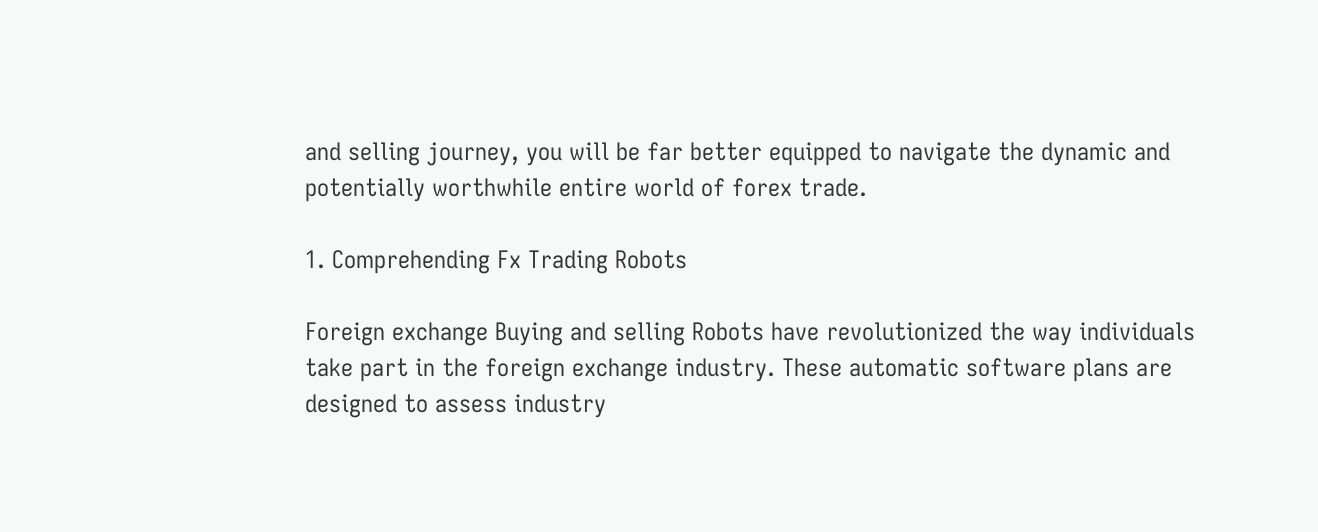and selling journey, you will be far better equipped to navigate the dynamic and potentially worthwhile entire world of forex trade.

1. Comprehending Fx Trading Robots

Foreign exchange Buying and selling Robots have revolutionized the way individuals take part in the foreign exchange industry. These automatic software plans are designed to assess industry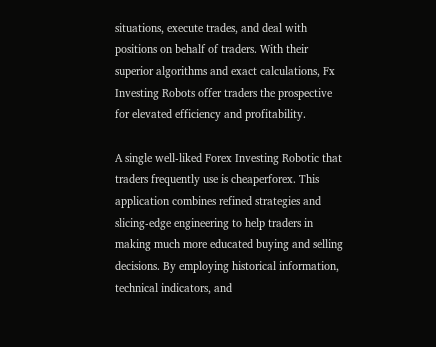situations, execute trades, and deal with positions on behalf of traders. With their superior algorithms and exact calculations, Fx Investing Robots offer traders the prospective for elevated efficiency and profitability.

A single well-liked Forex Investing Robotic that traders frequently use is cheaperforex. This application combines refined strategies and slicing-edge engineering to help traders in making much more educated buying and selling decisions. By employing historical information, technical indicators, and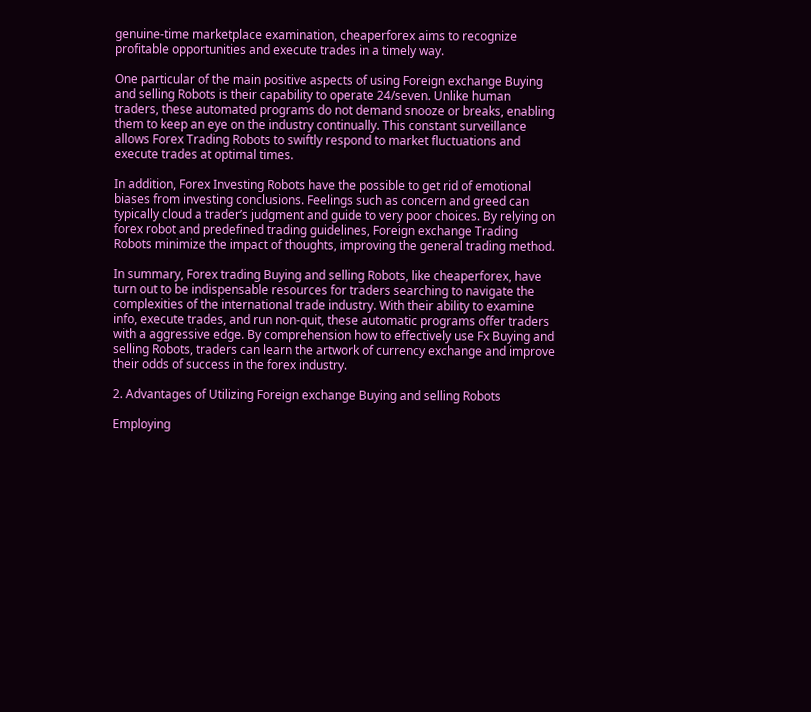genuine-time marketplace examination, cheaperforex aims to recognize profitable opportunities and execute trades in a timely way.

One particular of the main positive aspects of using Foreign exchange Buying and selling Robots is their capability to operate 24/seven. Unlike human traders, these automated programs do not demand snooze or breaks, enabling them to keep an eye on the industry continually. This constant surveillance allows Forex Trading Robots to swiftly respond to market fluctuations and execute trades at optimal times.

In addition, Forex Investing Robots have the possible to get rid of emotional biases from investing conclusions. Feelings such as concern and greed can typically cloud a trader’s judgment and guide to very poor choices. By relying on forex robot and predefined trading guidelines, Foreign exchange Trading Robots minimize the impact of thoughts, improving the general trading method.

In summary, Forex trading Buying and selling Robots, like cheaperforex, have turn out to be indispensable resources for traders searching to navigate the complexities of the international trade industry. With their ability to examine info, execute trades, and run non-quit, these automatic programs offer traders with a aggressive edge. By comprehension how to effectively use Fx Buying and selling Robots, traders can learn the artwork of currency exchange and improve their odds of success in the forex industry.

2. Advantages of Utilizing Foreign exchange Buying and selling Robots

Employing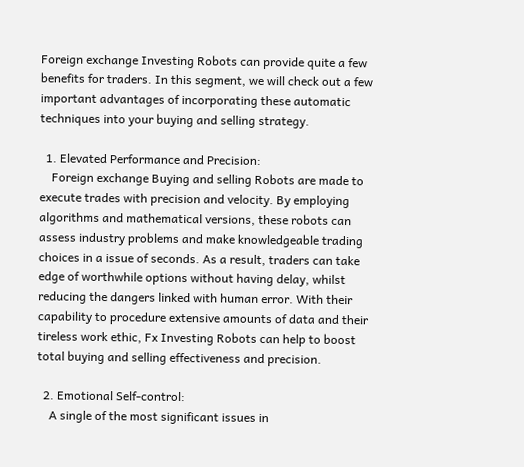Foreign exchange Investing Robots can provide quite a few benefits for traders. In this segment, we will check out a few important advantages of incorporating these automatic techniques into your buying and selling strategy.

  1. Elevated Performance and Precision:
    Foreign exchange Buying and selling Robots are made to execute trades with precision and velocity. By employing algorithms and mathematical versions, these robots can assess industry problems and make knowledgeable trading choices in a issue of seconds. As a result, traders can take edge of worthwhile options without having delay, whilst reducing the dangers linked with human error. With their capability to procedure extensive amounts of data and their tireless work ethic, Fx Investing Robots can help to boost total buying and selling effectiveness and precision.

  2. Emotional Self-control:
    A single of the most significant issues in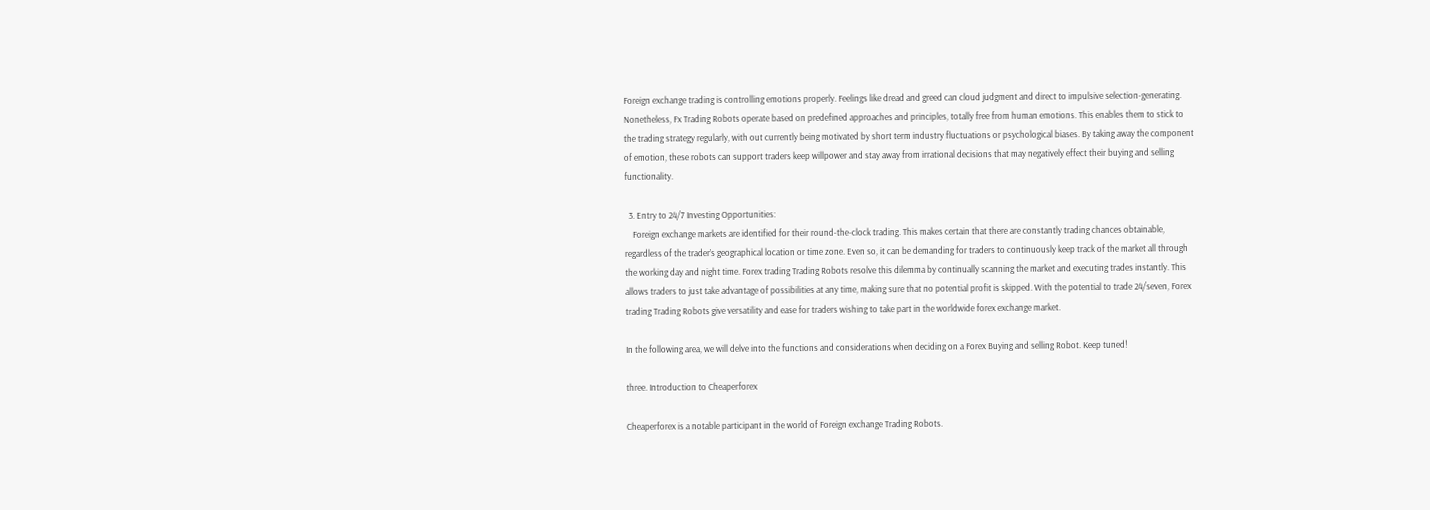Foreign exchange trading is controlling emotions properly. Feelings like dread and greed can cloud judgment and direct to impulsive selection-generating. Nonetheless, Fx Trading Robots operate based on predefined approaches and principles, totally free from human emotions. This enables them to stick to the trading strategy regularly, with out currently being motivated by short term industry fluctuations or psychological biases. By taking away the component of emotion, these robots can support traders keep willpower and stay away from irrational decisions that may negatively effect their buying and selling functionality.

  3. Entry to 24/7 Investing Opportunities:
    Foreign exchange markets are identified for their round-the-clock trading. This makes certain that there are constantly trading chances obtainable, regardless of the trader’s geographical location or time zone. Even so, it can be demanding for traders to continuously keep track of the market all through the working day and night time. Forex trading Trading Robots resolve this dilemma by continually scanning the market and executing trades instantly. This allows traders to just take advantage of possibilities at any time, making sure that no potential profit is skipped. With the potential to trade 24/seven, Forex trading Trading Robots give versatility and ease for traders wishing to take part in the worldwide forex exchange market.

In the following area, we will delve into the functions and considerations when deciding on a Forex Buying and selling Robot. Keep tuned!

three. Introduction to Cheaperforex

Cheaperforex is a notable participant in the world of Foreign exchange Trading Robots.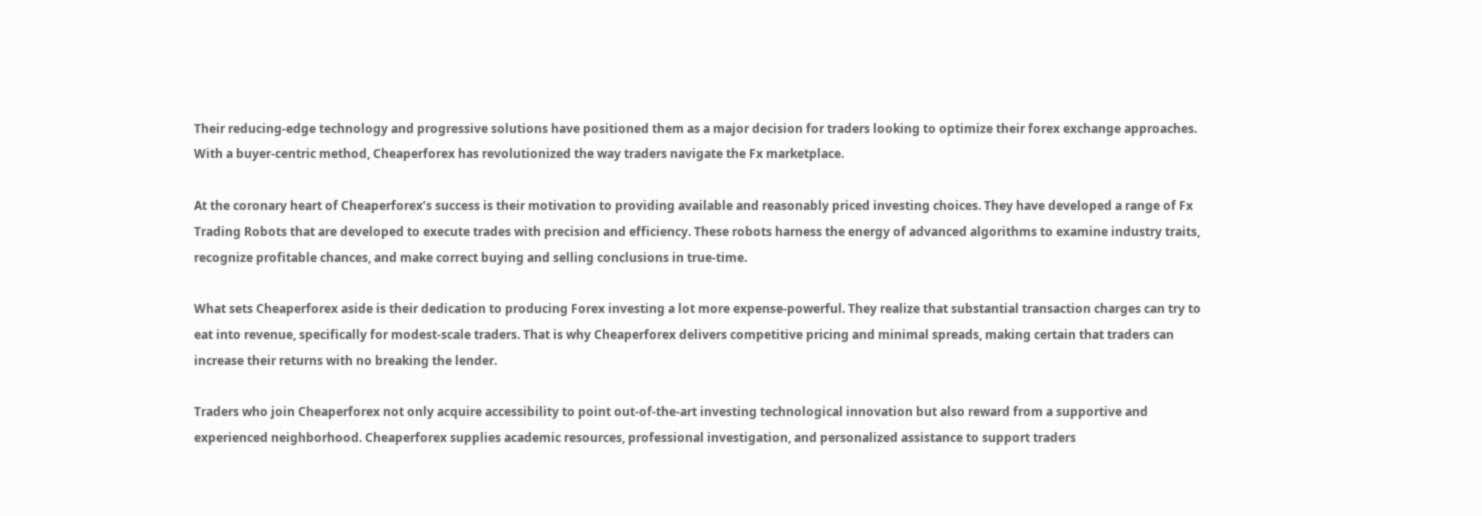Their reducing-edge technology and progressive solutions have positioned them as a major decision for traders looking to optimize their forex exchange approaches. With a buyer-centric method, Cheaperforex has revolutionized the way traders navigate the Fx marketplace.

At the coronary heart of Cheaperforex’s success is their motivation to providing available and reasonably priced investing choices. They have developed a range of Fx Trading Robots that are developed to execute trades with precision and efficiency. These robots harness the energy of advanced algorithms to examine industry traits, recognize profitable chances, and make correct buying and selling conclusions in true-time.

What sets Cheaperforex aside is their dedication to producing Forex investing a lot more expense-powerful. They realize that substantial transaction charges can try to eat into revenue, specifically for modest-scale traders. That is why Cheaperforex delivers competitive pricing and minimal spreads, making certain that traders can increase their returns with no breaking the lender.

Traders who join Cheaperforex not only acquire accessibility to point out-of-the-art investing technological innovation but also reward from a supportive and experienced neighborhood. Cheaperforex supplies academic resources, professional investigation, and personalized assistance to support traders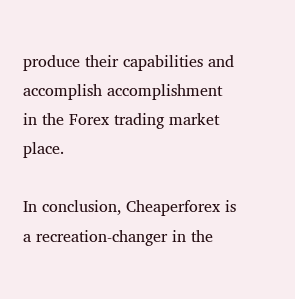produce their capabilities and accomplish accomplishment in the Forex trading market place.

In conclusion, Cheaperforex is a recreation-changer in the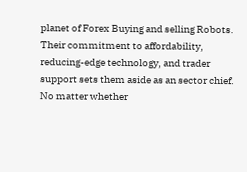planet of Forex Buying and selling Robots. Their commitment to affordability, reducing-edge technology, and trader support sets them aside as an sector chief. No matter whether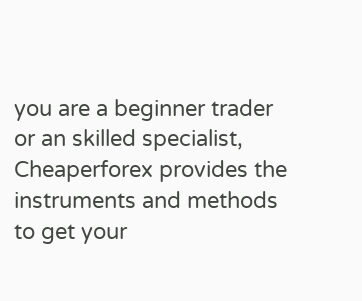you are a beginner trader or an skilled specialist, Cheaperforex provides the instruments and methods to get your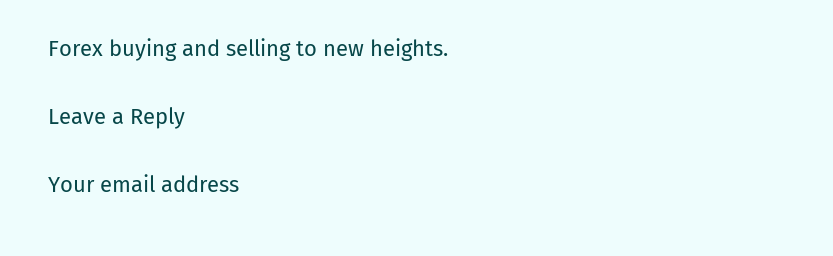Forex buying and selling to new heights.

Leave a Reply

Your email address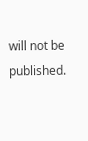will not be published.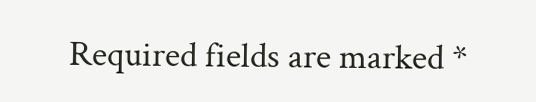Required fields are marked *